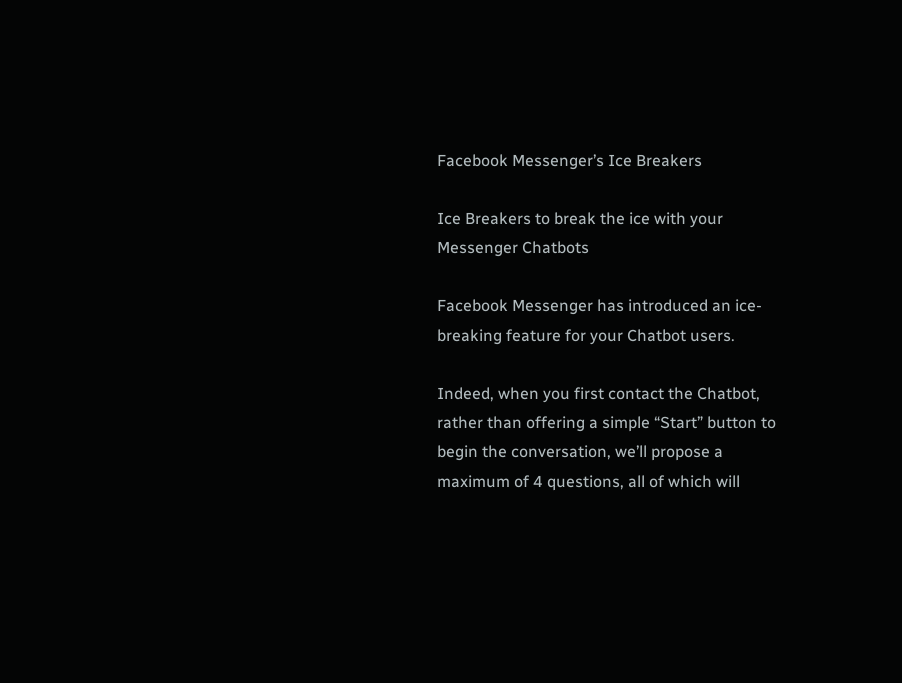Facebook Messenger’s Ice Breakers

Ice Breakers to break the ice with your Messenger Chatbots

Facebook Messenger has introduced an ice-breaking feature for your Chatbot users.

Indeed, when you first contact the Chatbot, rather than offering a simple “Start” button to begin the conversation, we’ll propose a maximum of 4 questions, all of which will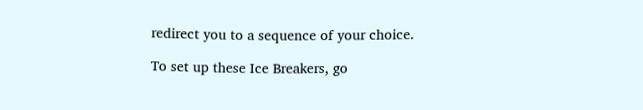redirect you to a sequence of your choice.

To set up these Ice Breakers, go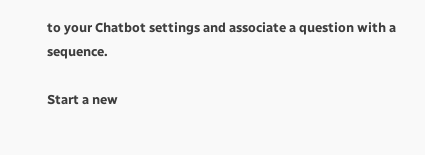to your Chatbot settings and associate a question with a sequence.

Start a new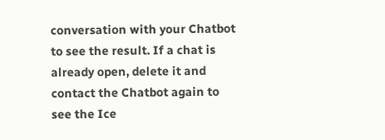conversation with your Chatbot to see the result. If a chat is already open, delete it and contact the Chatbot again to see the Ice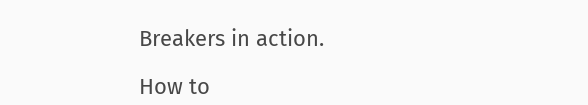Breakers in action.

How to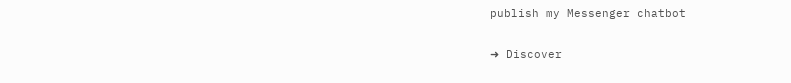publish my Messenger chatbot

➜ Discover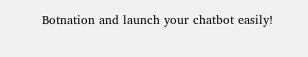Botnation and launch your chatbot easily!